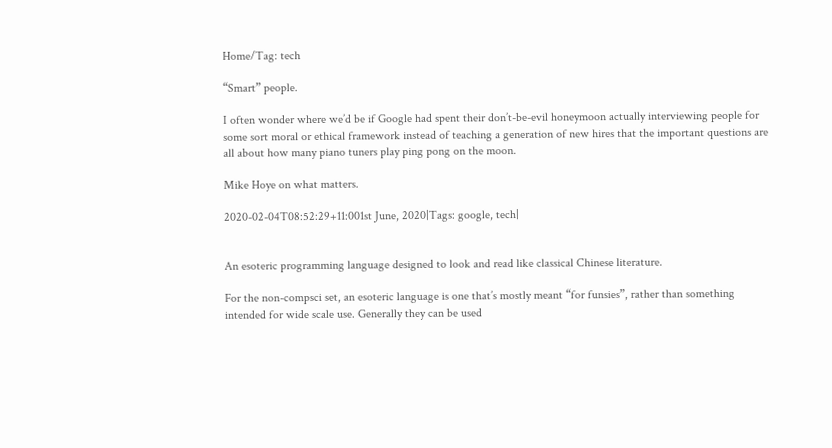Home/Tag: tech

“Smart” people.

I often wonder where we’d be if Google had spent their don’t-be-evil honeymoon actually interviewing people for some sort moral or ethical framework instead of teaching a generation of new hires that the important questions are all about how many piano tuners play ping pong on the moon.

Mike Hoye on what matters.

2020-02-04T08:52:29+11:001st June, 2020|Tags: google, tech|


An esoteric programming language designed to look and read like classical Chinese literature.

For the non-compsci set, an esoteric language is one that’s mostly meant “for funsies”, rather than something intended for wide scale use. Generally they can be used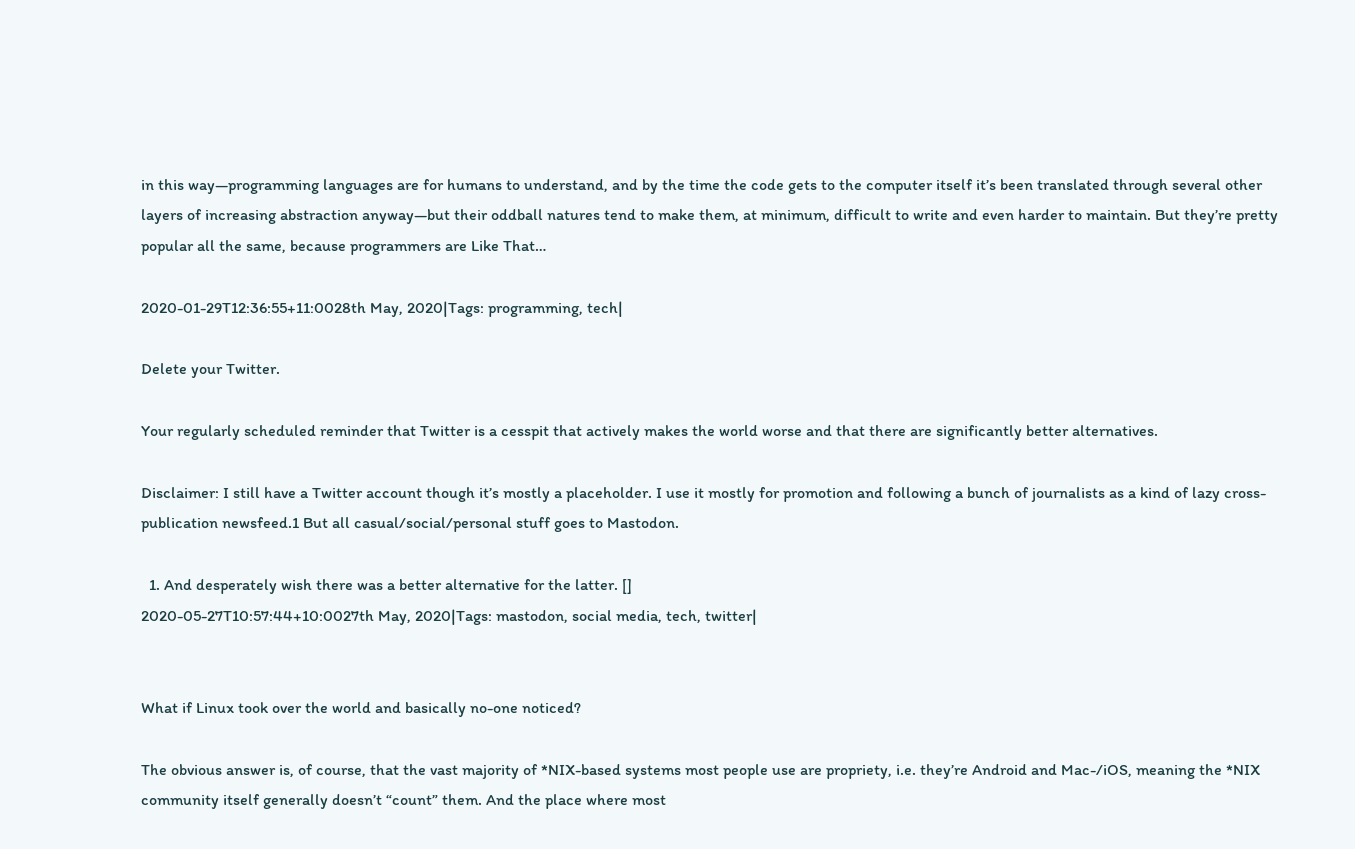in this way—programming languages are for humans to understand, and by the time the code gets to the computer itself it’s been translated through several other layers of increasing abstraction anyway—but their oddball natures tend to make them, at minimum, difficult to write and even harder to maintain. But they’re pretty popular all the same, because programmers are Like That…

2020-01-29T12:36:55+11:0028th May, 2020|Tags: programming, tech|

Delete your Twitter.

Your regularly scheduled reminder that Twitter is a cesspit that actively makes the world worse and that there are significantly better alternatives.

Disclaimer: I still have a Twitter account though it’s mostly a placeholder. I use it mostly for promotion and following a bunch of journalists as a kind of lazy cross-publication newsfeed.1 But all casual/social/personal stuff goes to Mastodon.

  1. And desperately wish there was a better alternative for the latter. []
2020-05-27T10:57:44+10:0027th May, 2020|Tags: mastodon, social media, tech, twitter|


What if Linux took over the world and basically no-one noticed?

The obvious answer is, of course, that the vast majority of *NIX-based systems most people use are propriety, i.e. they’re Android and Mac-/iOS, meaning the *NIX community itself generally doesn’t “count” them. And the place where most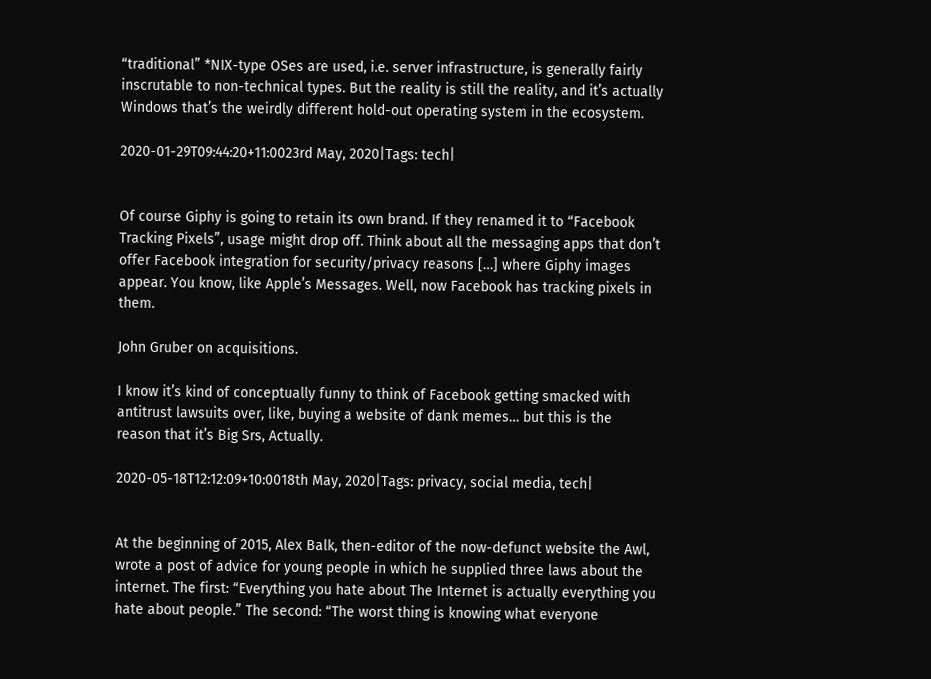“traditional” *NIX-type OSes are used, i.e. server infrastructure, is generally fairly inscrutable to non-technical types. But the reality is still the reality, and it’s actually Windows that’s the weirdly different hold-out operating system in the ecosystem.

2020-01-29T09:44:20+11:0023rd May, 2020|Tags: tech|


Of course Giphy is going to retain its own brand. If they renamed it to “Facebook Tracking Pixels”, usage might drop off. Think about all the messaging apps that don’t offer Facebook integration for security/privacy reasons […] where Giphy images appear. You know, like Apple’s Messages. Well, now Facebook has tracking pixels in them.

John Gruber on acquisitions.

I know it’s kind of conceptually funny to think of Facebook getting smacked with antitrust lawsuits over, like, buying a website of dank memes… but this is the reason that it’s Big Srs, Actually.

2020-05-18T12:12:09+10:0018th May, 2020|Tags: privacy, social media, tech|


At the beginning of 2015, Alex Balk, then-editor of the now-defunct website the Awl, wrote a post of advice for young people in which he supplied three laws about the internet. The first: “Everything you hate about The Internet is actually everything you hate about people.” The second: “The worst thing is knowing what everyone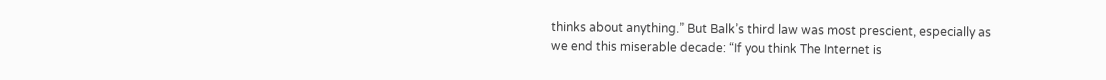thinks about anything.” But Balk’s third law was most prescient, especially as we end this miserable decade: “If you think The Internet is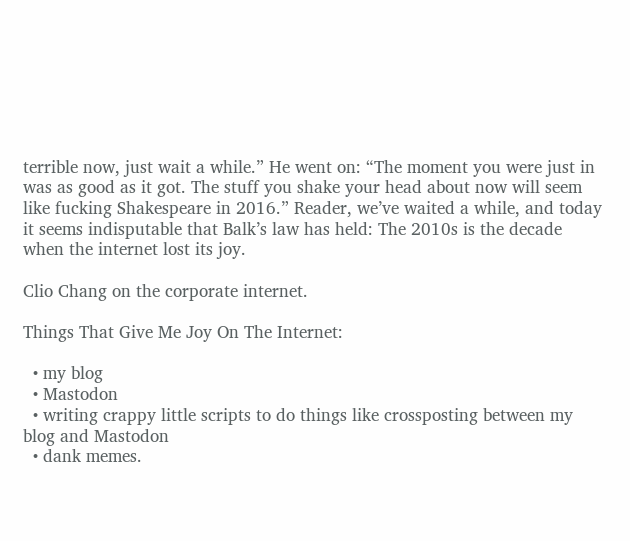terrible now, just wait a while.” He went on: “The moment you were just in was as good as it got. The stuff you shake your head about now will seem like fucking Shakespeare in 2016.” Reader, we’ve waited a while, and today it seems indisputable that Balk’s law has held: The 2010s is the decade when the internet lost its joy.

Clio Chang on the corporate internet.

Things That Give Me Joy On The Internet:

  • my blog
  • Mastodon
  • writing crappy little scripts to do things like crossposting between my blog and Mastodon
  • dank memes.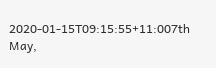2020-01-15T09:15:55+11:007th May,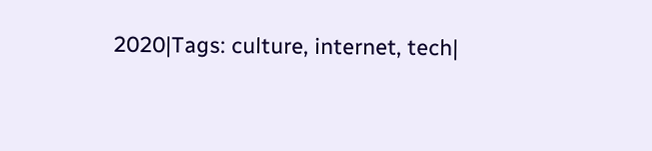2020|Tags: culture, internet, tech|